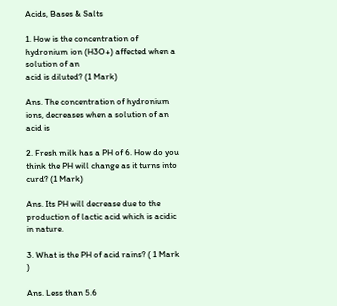Acids, Bases & Salts

1. How is the concentration of hydronium ion (H3O+) affected when a solution of an
acid is diluted? (1 Mark)

Ans. The concentration of hydronium ions, decreases when a solution of an acid is

2. Fresh milk has a PH of 6. How do you think the PH will change as it turns into curd? (1 Mark)

Ans. Its PH will decrease due to the production of lactic acid which is acidic in nature.

3. What is the PH of acid rains? ( 1 Mark )

Ans. Less than 5.6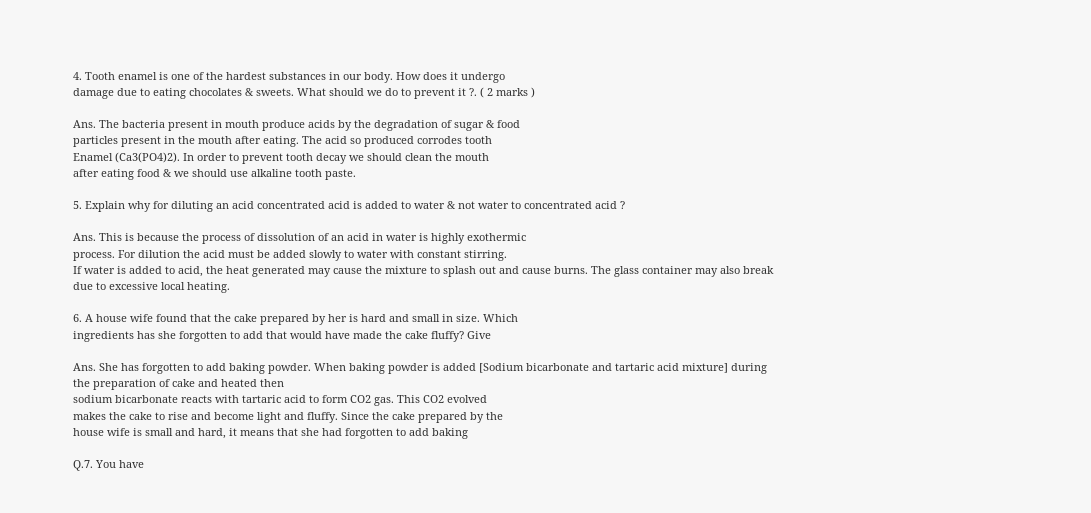4. Tooth enamel is one of the hardest substances in our body. How does it undergo
damage due to eating chocolates & sweets. What should we do to prevent it ?. ( 2 marks )

Ans. The bacteria present in mouth produce acids by the degradation of sugar & food
particles present in the mouth after eating. The acid so produced corrodes tooth
Enamel (Ca3(PO4)2). In order to prevent tooth decay we should clean the mouth
after eating food & we should use alkaline tooth paste.

5. Explain why for diluting an acid concentrated acid is added to water & not water to concentrated acid ?

Ans. This is because the process of dissolution of an acid in water is highly exothermic
process. For dilution the acid must be added slowly to water with constant stirring.
If water is added to acid, the heat generated may cause the mixture to splash out and cause burns. The glass container may also break due to excessive local heating.

6. A house wife found that the cake prepared by her is hard and small in size. Which
ingredients has she forgotten to add that would have made the cake fluffy? Give

Ans. She has forgotten to add baking powder. When baking powder is added [Sodium bicarbonate and tartaric acid mixture] during the preparation of cake and heated then
sodium bicarbonate reacts with tartaric acid to form CO2 gas. This CO2 evolved
makes the cake to rise and become light and fluffy. Since the cake prepared by the
house wife is small and hard, it means that she had forgotten to add baking

Q.7. You have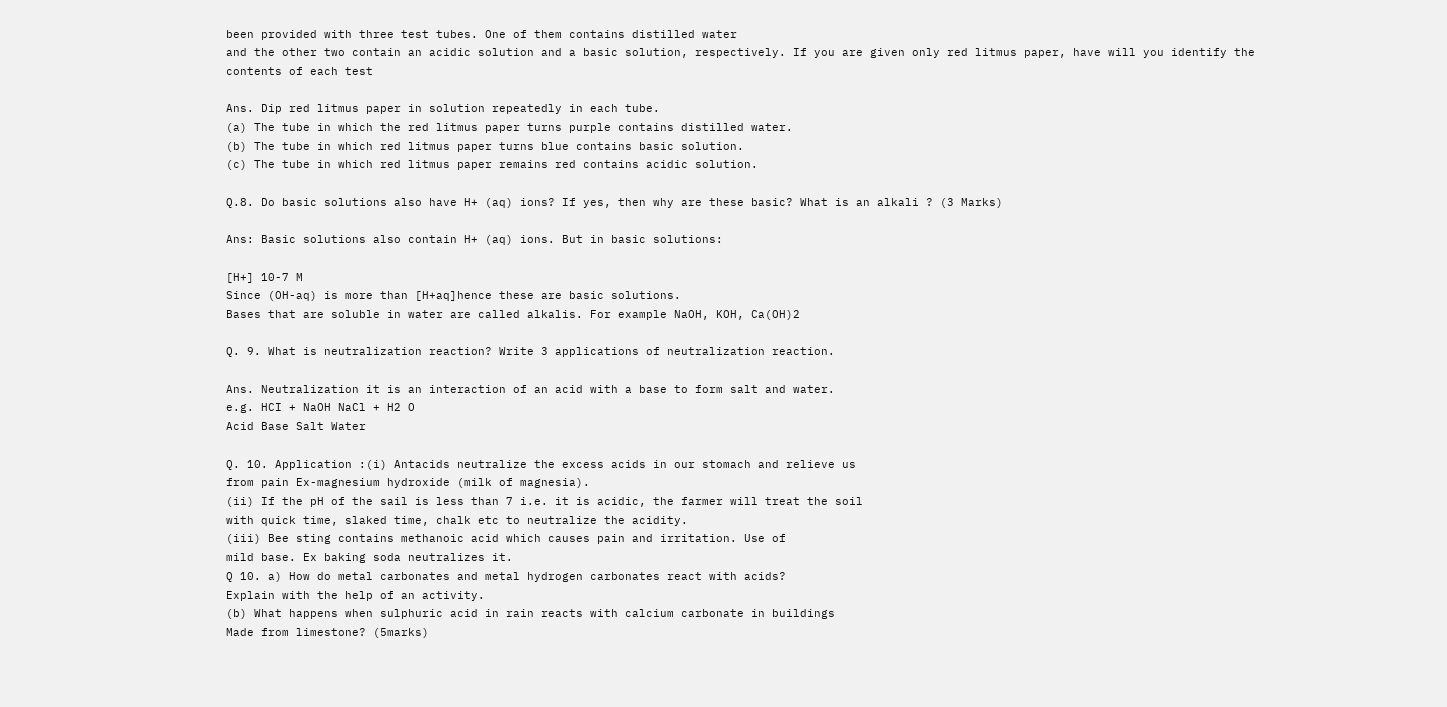been provided with three test tubes. One of them contains distilled water
and the other two contain an acidic solution and a basic solution, respectively. If you are given only red litmus paper, have will you identify the contents of each test

Ans. Dip red litmus paper in solution repeatedly in each tube.
(a) The tube in which the red litmus paper turns purple contains distilled water.
(b) The tube in which red litmus paper turns blue contains basic solution.
(c) The tube in which red litmus paper remains red contains acidic solution.

Q.8. Do basic solutions also have H+ (aq) ions? If yes, then why are these basic? What is an alkali ? (3 Marks)

Ans: Basic solutions also contain H+ (aq) ions. But in basic solutions:

[H+] 10-7 M
Since (OH-aq) is more than [H+aq]hence these are basic solutions.
Bases that are soluble in water are called alkalis. For example NaOH, KOH, Ca(OH)2

Q. 9. What is neutralization reaction? Write 3 applications of neutralization reaction.

Ans. Neutralization it is an interaction of an acid with a base to form salt and water.
e.g. HCI + NaOH NaCl + H2 O
Acid Base Salt Water

Q. 10. Application :(i) Antacids neutralize the excess acids in our stomach and relieve us
from pain Ex-magnesium hydroxide (milk of magnesia).
(ii) If the pH of the sail is less than 7 i.e. it is acidic, the farmer will treat the soil
with quick time, slaked time, chalk etc to neutralize the acidity.
(iii) Bee sting contains methanoic acid which causes pain and irritation. Use of
mild base. Ex baking soda neutralizes it.
Q 10. a) How do metal carbonates and metal hydrogen carbonates react with acids?
Explain with the help of an activity.
(b) What happens when sulphuric acid in rain reacts with calcium carbonate in buildings
Made from limestone? (5marks)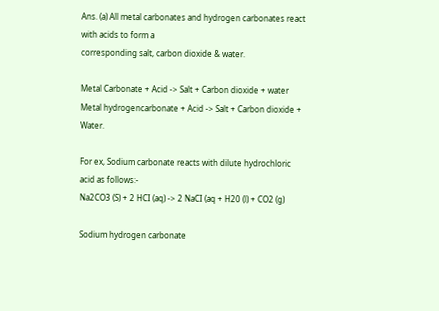Ans. (a) All metal carbonates and hydrogen carbonates react with acids to form a
corresponding salt, carbon dioxide & water.

Metal Carbonate + Acid -> Salt + Carbon dioxide + water
Metal hydrogencarbonate + Acid -> Salt + Carbon dioxide + Water.

For ex, Sodium carbonate reacts with dilute hydrochloric acid as follows:-
Na2CO3 (S) + 2 HCI (aq) -> 2 NaCI (aq + H20 (l) + CO2 (g)

Sodium hydrogen carbonate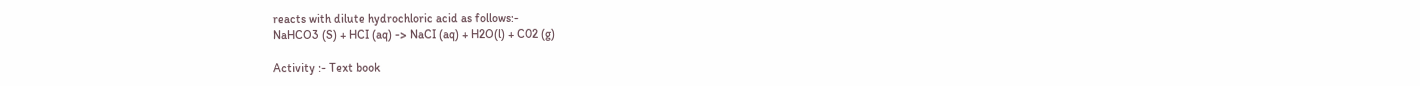reacts with dilute hydrochloric acid as follows:-
NaHCO3 (S) + HCI (aq) -> NaCI (aq) + H2O(l) + C02 (g)

Activity :- Text book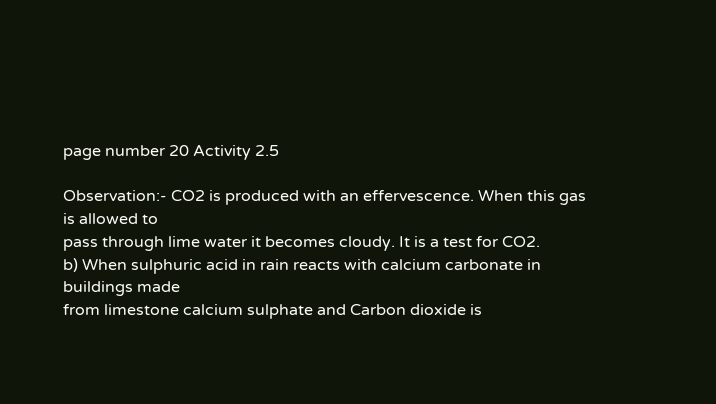page number 20 Activity 2.5

Observation:- CO2 is produced with an effervescence. When this gas is allowed to
pass through lime water it becomes cloudy. It is a test for CO2.
b) When sulphuric acid in rain reacts with calcium carbonate in buildings made
from limestone calcium sulphate and Carbon dioxide is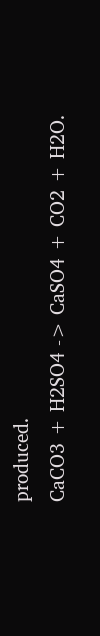produced.
CaCO3 + H2SO4 -> CaSO4 + CO2 + H2O.